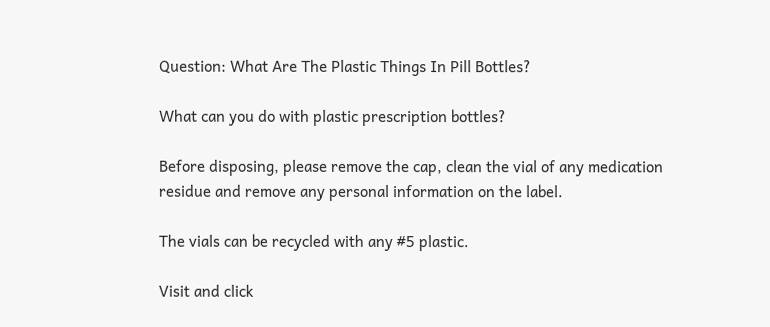Question: What Are The Plastic Things In Pill Bottles?

What can you do with plastic prescription bottles?

Before disposing, please remove the cap, clean the vial of any medication residue and remove any personal information on the label.

The vials can be recycled with any #5 plastic.

Visit and click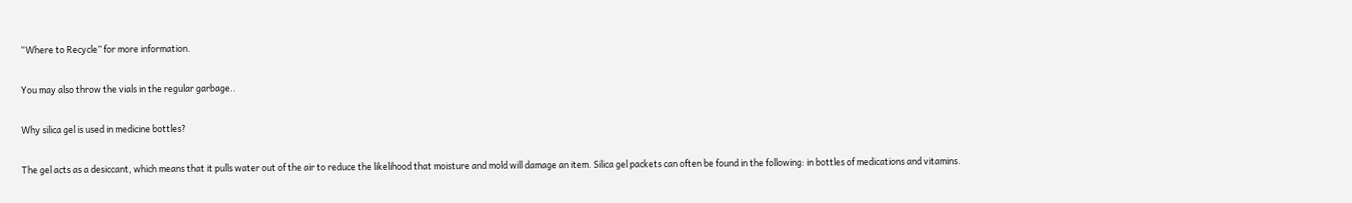“Where to Recycle” for more information.

You may also throw the vials in the regular garbage..

Why silica gel is used in medicine bottles?

The gel acts as a desiccant, which means that it pulls water out of the air to reduce the likelihood that moisture and mold will damage an item. Silica gel packets can often be found in the following: in bottles of medications and vitamins.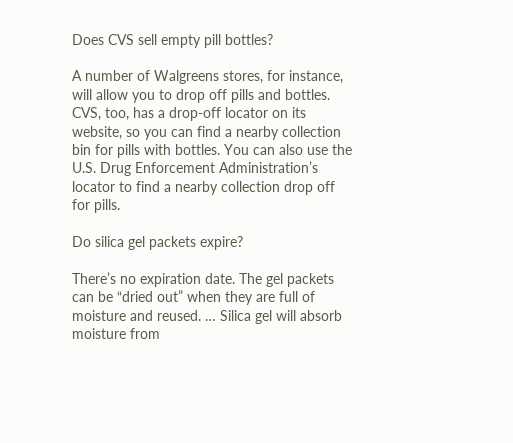Does CVS sell empty pill bottles?

A number of Walgreens stores, for instance, will allow you to drop off pills and bottles. CVS, too, has a drop-off locator on its website, so you can find a nearby collection bin for pills with bottles. You can also use the U.S. Drug Enforcement Administration’s locator to find a nearby collection drop off for pills.

Do silica gel packets expire?

There’s no expiration date. The gel packets can be “dried out” when they are full of moisture and reused. … Silica gel will absorb moisture from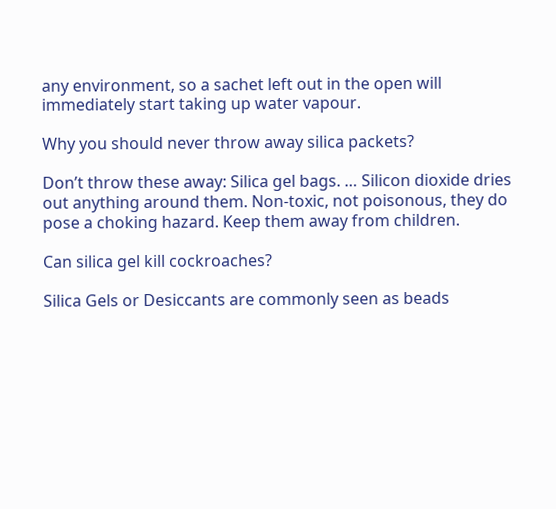any environment, so a sachet left out in the open will immediately start taking up water vapour.

Why you should never throw away silica packets?

Don’t throw these away: Silica gel bags. … Silicon dioxide dries out anything around them. Non-toxic, not poisonous, they do pose a choking hazard. Keep them away from children.

Can silica gel kill cockroaches?

Silica Gels or Desiccants are commonly seen as beads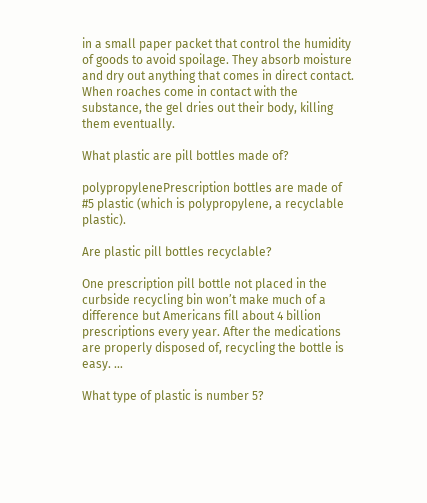in a small paper packet that control the humidity of goods to avoid spoilage. They absorb moisture and dry out anything that comes in direct contact. When roaches come in contact with the substance, the gel dries out their body, killing them eventually.

What plastic are pill bottles made of?

polypropylenePrescription bottles are made of #5 plastic (which is polypropylene, a recyclable plastic).

Are plastic pill bottles recyclable?

One prescription pill bottle not placed in the curbside recycling bin won’t make much of a difference but Americans fill about 4 billion prescriptions every year. After the medications are properly disposed of, recycling the bottle is easy. …

What type of plastic is number 5?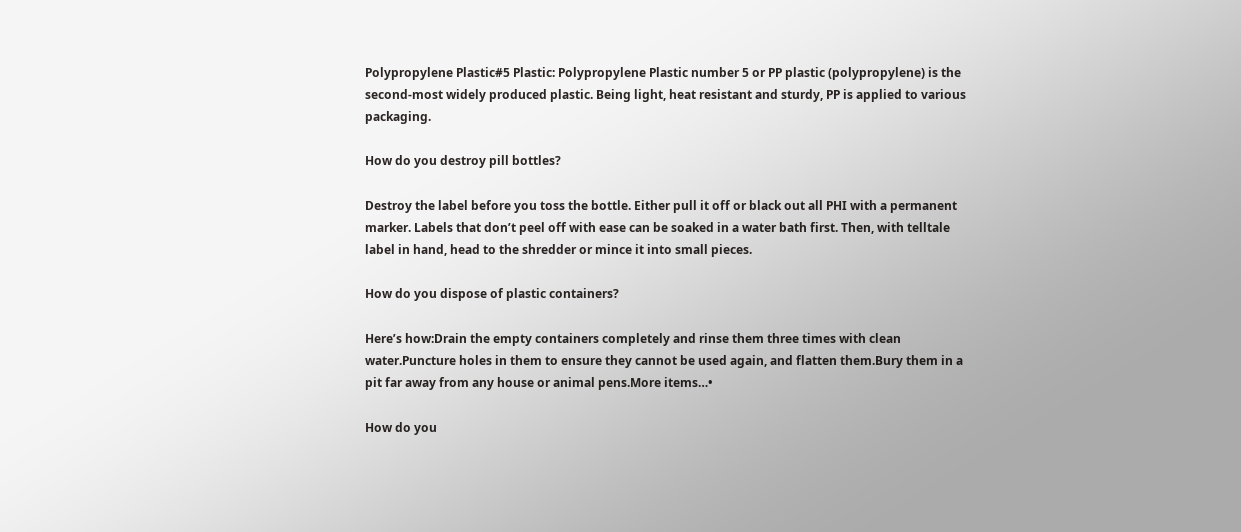Polypropylene Plastic#5 Plastic: Polypropylene Plastic number 5 or PP plastic (polypropylene) is the second-most widely produced plastic. Being light, heat resistant and sturdy, PP is applied to various packaging.

How do you destroy pill bottles?

Destroy the label before you toss the bottle. Either pull it off or black out all PHI with a permanent marker. Labels that don’t peel off with ease can be soaked in a water bath first. Then, with telltale label in hand, head to the shredder or mince it into small pieces.

How do you dispose of plastic containers?

Here’s how:Drain the empty containers completely and rinse them three times with clean water.Puncture holes in them to ensure they cannot be used again, and flatten them.Bury them in a pit far away from any house or animal pens.More items…•

How do you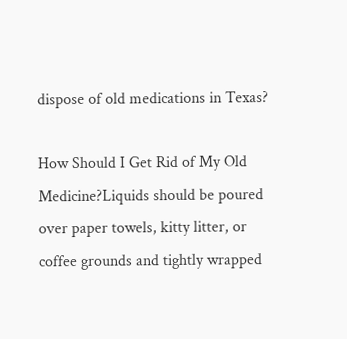dispose of old medications in Texas?

How Should I Get Rid of My Old Medicine?Liquids should be poured over paper towels, kitty litter, or coffee grounds and tightly wrapped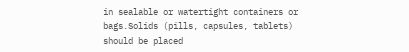in sealable or watertight containers or bags.Solids (pills, capsules, tablets) should be placed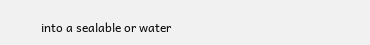into a sealable or water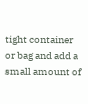tight container or bag and add a small amount of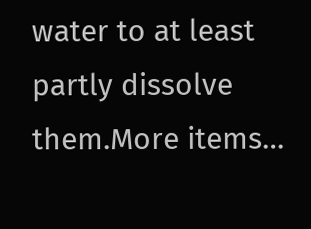water to at least partly dissolve them.More items…